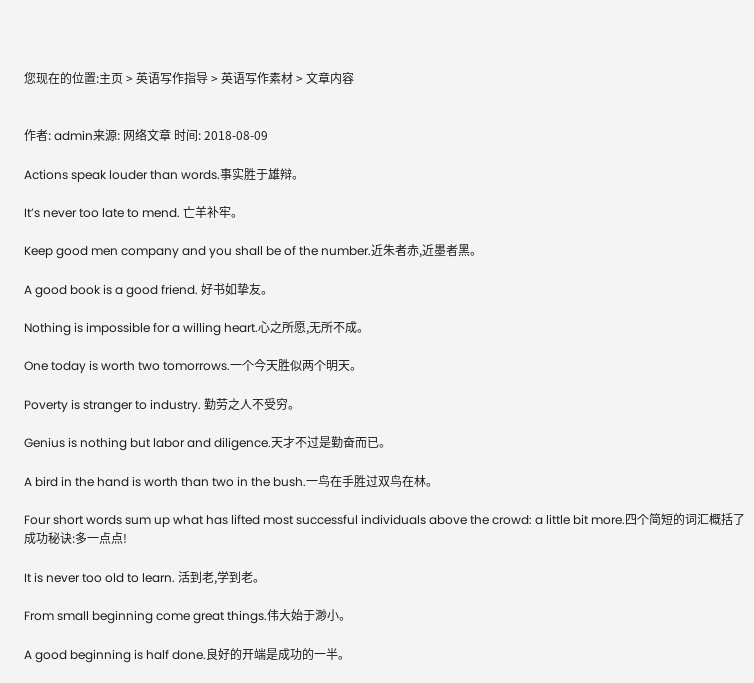您现在的位置:主页 > 英语写作指导 > 英语写作素材 > 文章内容


作者: admin来源: 网络文章 时间: 2018-08-09

Actions speak louder than words.事实胜于雄辩。

It’s never too late to mend. 亡羊补牢。

Keep good men company and you shall be of the number.近朱者赤,近墨者黑。

A good book is a good friend. 好书如挚友。

Nothing is impossible for a willing heart.心之所愿,无所不成。

One today is worth two tomorrows.一个今天胜似两个明天。

Poverty is stranger to industry. 勤劳之人不受穷。

Genius is nothing but labor and diligence.天才不过是勤奋而已。

A bird in the hand is worth than two in the bush.一鸟在手胜过双鸟在林。

Four short words sum up what has lifted most successful individuals above the crowd: a little bit more.四个简短的词汇概括了成功秘诀:多一点点!

It is never too old to learn. 活到老,学到老。

From small beginning come great things.伟大始于渺小。

A good beginning is half done.良好的开端是成功的一半。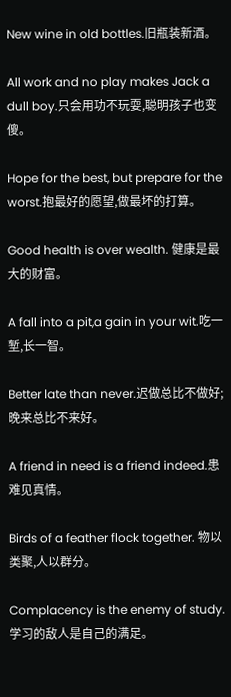New wine in old bottles.旧瓶装新酒。

All work and no play makes Jack a dull boy.只会用功不玩耍,聪明孩子也变傻。

Hope for the best, but prepare for the worst.抱最好的愿望,做最坏的打算。

Good health is over wealth. 健康是最大的财富。

A fall into a pit,a gain in your wit.吃一堑,长一智。

Better late than never.迟做总比不做好;晚来总比不来好。

A friend in need is a friend indeed.患难见真情。

Birds of a feather flock together. 物以类聚,人以群分。

Complacency is the enemy of study.学习的敌人是自己的满足。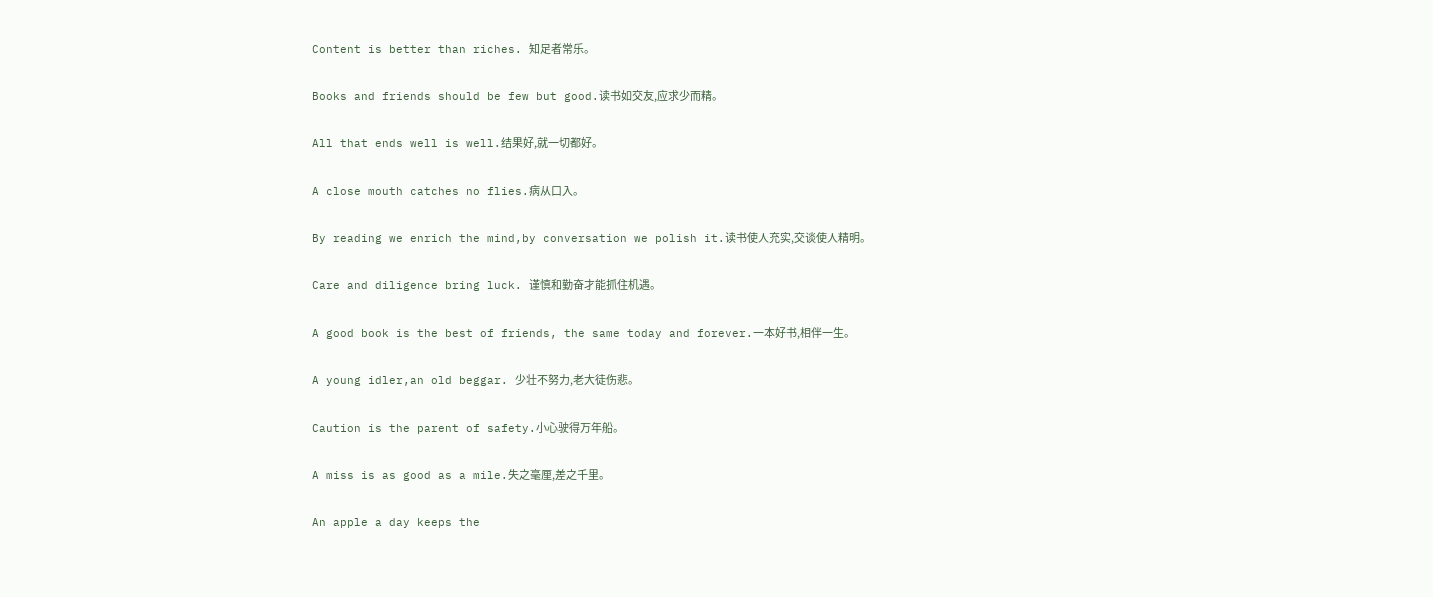Content is better than riches. 知足者常乐。

Books and friends should be few but good.读书如交友,应求少而精。

All that ends well is well.结果好,就一切都好。

A close mouth catches no flies.病从口入。

By reading we enrich the mind,by conversation we polish it.读书使人充实,交谈使人精明。

Care and diligence bring luck. 谨慎和勤奋才能抓住机遇。

A good book is the best of friends, the same today and forever.一本好书,相伴一生。

A young idler,an old beggar. 少壮不努力,老大徒伤悲。

Caution is the parent of safety.小心驶得万年船。

A miss is as good as a mile.失之毫厘,差之千里。

An apple a day keeps the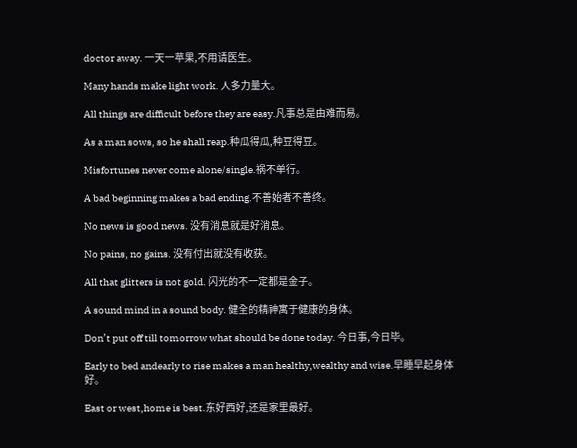doctor away. 一天一苹果,不用请医生。

Many hands make light work. 人多力量大。

All things are difficult before they are easy.凡事总是由难而易。

As a man sows, so he shall reap.种瓜得瓜,种豆得豆。

Misfortunes never come alone/single.祸不单行。

A bad beginning makes a bad ending.不善始者不善终。

No news is good news. 没有消息就是好消息。

No pains, no gains. 没有付出就没有收获。

All that glitters is not gold. 闪光的不一定都是金子。

A sound mind in a sound body. 健全的精神寓于健康的身体。

Don’t put off till tomorrow what should be done today. 今日事,今日毕。

Early to bed andearly to rise makes a man healthy,wealthy and wise.早睡早起身体好。

East or west,home is best.东好西好,还是家里最好。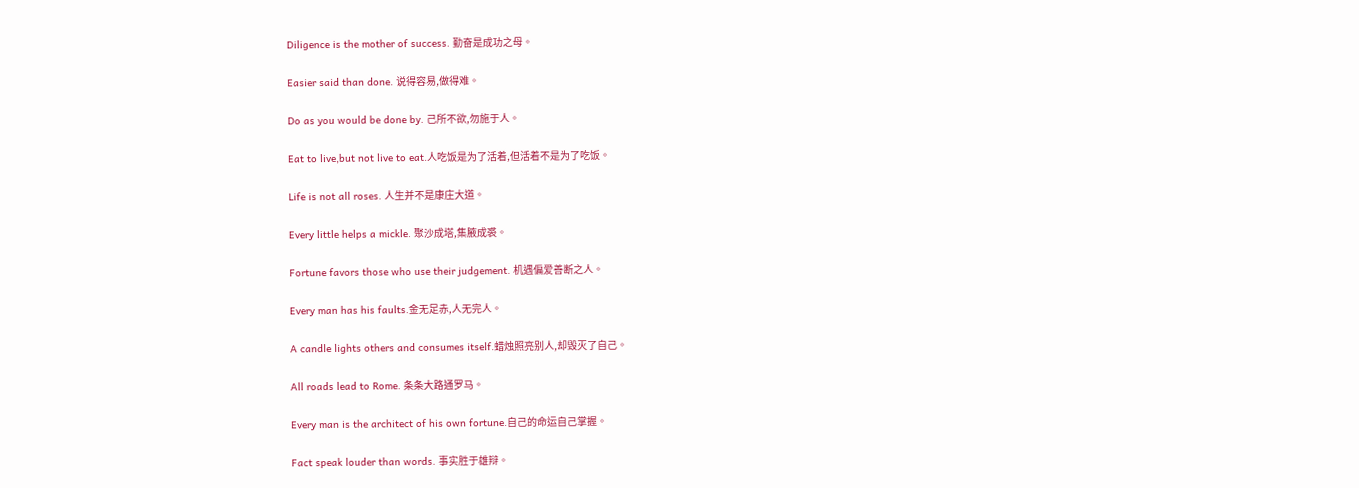Diligence is the mother of success. 勤奋是成功之母。

Easier said than done. 说得容易,做得难。

Do as you would be done by. 己所不欲,勿施于人。

Eat to live,but not live to eat.人吃饭是为了活着,但活着不是为了吃饭。

Life is not all roses. 人生并不是康庄大道。

Every little helps a mickle. 聚沙成塔,集腋成裘。

Fortune favors those who use their judgement. 机遇偏爱善断之人。

Every man has his faults.金无足赤,人无完人。

A candle lights others and consumes itself.蜡烛照亮别人,却毁灭了自己。

All roads lead to Rome. 条条大路通罗马。

Every man is the architect of his own fortune.自己的命运自己掌握。

Fact speak louder than words. 事实胜于雄辩。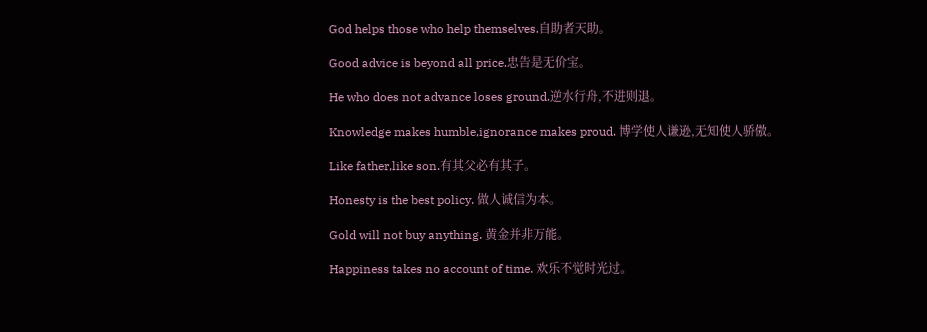God helps those who help themselves.自助者天助。

Good advice is beyond all price.忠告是无价宝。

He who does not advance loses ground.逆水行舟,不进则退。

Knowledge makes humble,ignorance makes proud. 博学使人谦逊,无知使人骄傲。

Like father,like son.有其父必有其子。

Honesty is the best policy. 做人诚信为本。

Gold will not buy anything. 黄金并非万能。

Happiness takes no account of time. 欢乐不觉时光过。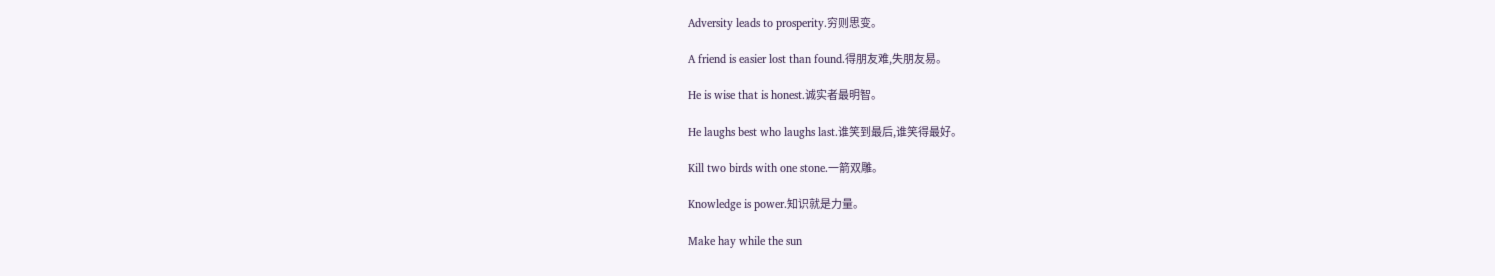Adversity leads to prosperity.穷则思变。

A friend is easier lost than found.得朋友难,失朋友易。

He is wise that is honest.诚实者最明智。

He laughs best who laughs last.谁笑到最后,谁笑得最好。

Kill two birds with one stone.一箭双雕。

Knowledge is power.知识就是力量。

Make hay while the sun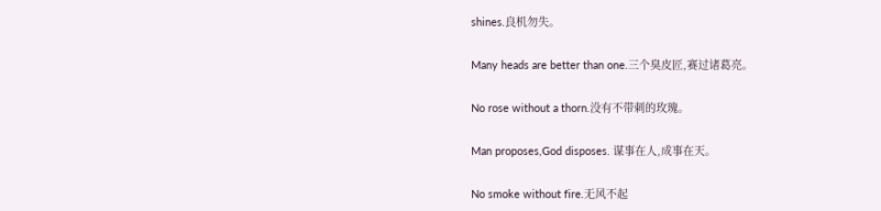shines.良机勿失。

Many heads are better than one.三个臭皮匠,赛过诸葛亮。

No rose without a thorn.没有不带刺的玫瑰。

Man proposes,God disposes. 谋事在人,成事在天。

No smoke without fire.无风不起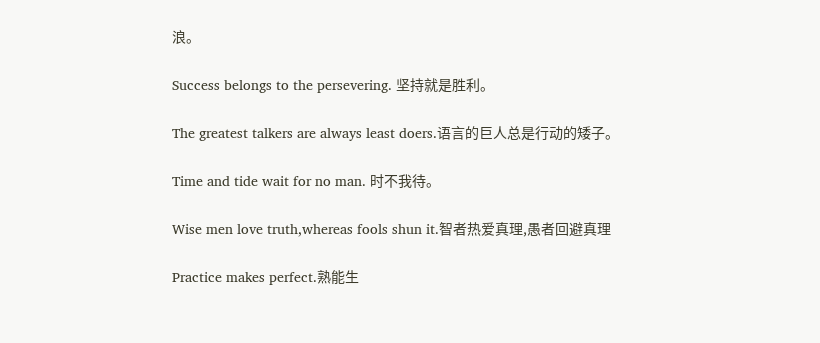浪。

Success belongs to the persevering. 坚持就是胜利。

The greatest talkers are always least doers.语言的巨人总是行动的矮子。

Time and tide wait for no man. 时不我待。

Wise men love truth,whereas fools shun it.智者热爱真理,愚者回避真理

Practice makes perfect.熟能生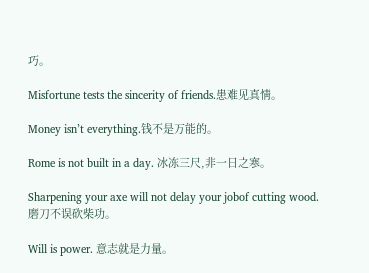巧。

Misfortune tests the sincerity of friends.患难见真情。

Money isn’t everything.钱不是万能的。

Rome is not built in a day. 冰冻三尺,非一日之寒。

Sharpening your axe will not delay your jobof cutting wood.磨刀不误砍柴功。

Will is power. 意志就是力量。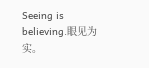Seeing is believing.眼见为实。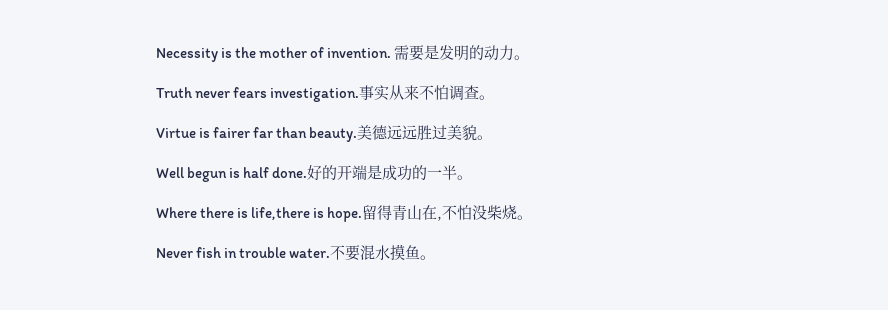Necessity is the mother of invention. 需要是发明的动力。

Truth never fears investigation.事实从来不怕调查。

Virtue is fairer far than beauty.美德远远胜过美貌。

Well begun is half done.好的开端是成功的一半。

Where there is life,there is hope.留得青山在,不怕没柴烧。

Never fish in trouble water.不要混水摸鱼。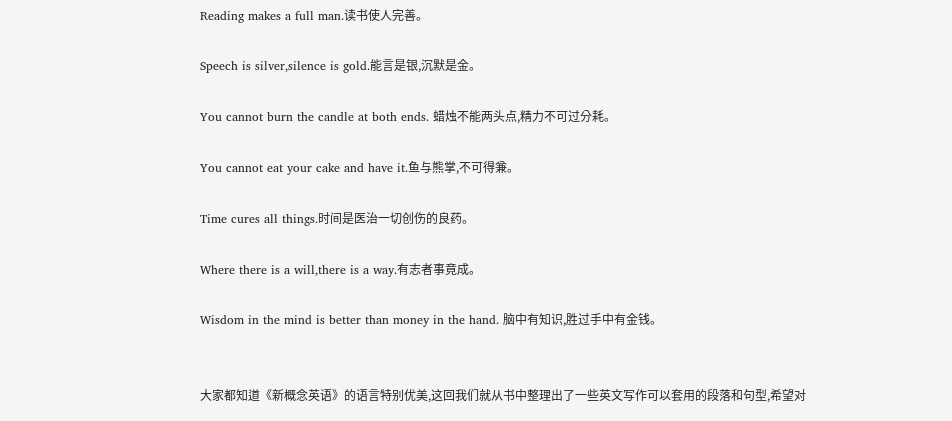Reading makes a full man.读书使人完善。

Speech is silver,silence is gold.能言是银,沉默是金。

You cannot burn the candle at both ends. 蜡烛不能两头点,精力不可过分耗。

You cannot eat your cake and have it.鱼与熊掌,不可得兼。

Time cures all things.时间是医治一切创伤的良药。

Where there is a will,there is a way.有志者事竟成。

Wisdom in the mind is better than money in the hand. 脑中有知识,胜过手中有金钱。


大家都知道《新概念英语》的语言特别优美,这回我们就从书中整理出了一些英文写作可以套用的段落和句型,希望对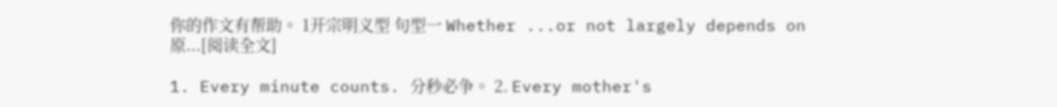你的作文有帮助。 1开宗明义型 句型一 Whether ...or not largely depends on 原...[阅读全文]

1. Every minute counts. 分秒必争。 2. Every mother's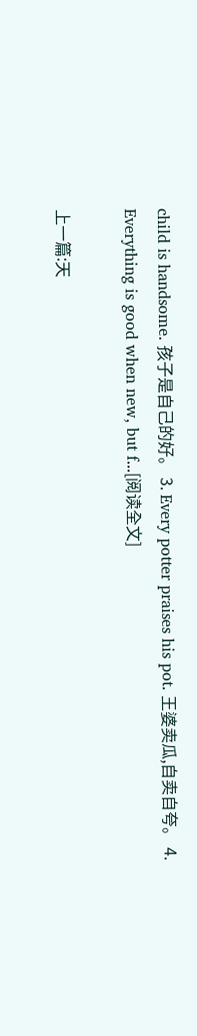child is handsome. 孩子是自己的好。 3. Every potter praises his pot. 王婆卖瓜,自卖自夸。 4. Everything is good when new, but f...[阅读全文]

上一篇:天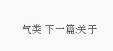气类 下一篇:关于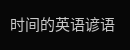时间的英语谚语